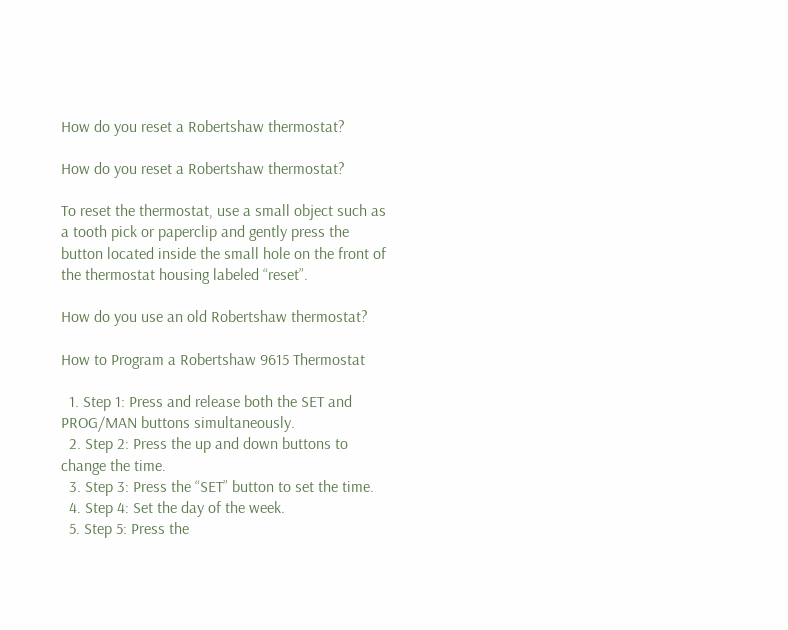How do you reset a Robertshaw thermostat?

How do you reset a Robertshaw thermostat?

To reset the thermostat, use a small object such as a tooth pick or paperclip and gently press the button located inside the small hole on the front of the thermostat housing labeled “reset”.

How do you use an old Robertshaw thermostat?

How to Program a Robertshaw 9615 Thermostat

  1. Step 1: Press and release both the SET and PROG/MAN buttons simultaneously.
  2. Step 2: Press the up and down buttons to change the time.
  3. Step 3: Press the “SET” button to set the time.
  4. Step 4: Set the day of the week.
  5. Step 5: Press the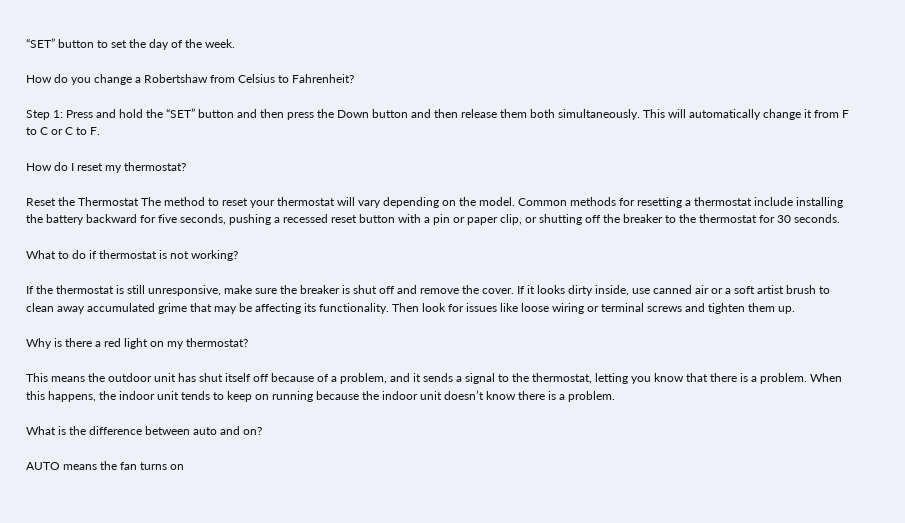“SET” button to set the day of the week.

How do you change a Robertshaw from Celsius to Fahrenheit?

Step 1: Press and hold the “SET” button and then press the Down button and then release them both simultaneously. This will automatically change it from F to C or C to F.

How do I reset my thermostat?

Reset the Thermostat The method to reset your thermostat will vary depending on the model. Common methods for resetting a thermostat include installing the battery backward for five seconds, pushing a recessed reset button with a pin or paper clip, or shutting off the breaker to the thermostat for 30 seconds.

What to do if thermostat is not working?

If the thermostat is still unresponsive, make sure the breaker is shut off and remove the cover. If it looks dirty inside, use canned air or a soft artist brush to clean away accumulated grime that may be affecting its functionality. Then look for issues like loose wiring or terminal screws and tighten them up.

Why is there a red light on my thermostat?

This means the outdoor unit has shut itself off because of a problem, and it sends a signal to the thermostat, letting you know that there is a problem. When this happens, the indoor unit tends to keep on running because the indoor unit doesn’t know there is a problem.

What is the difference between auto and on?

AUTO means the fan turns on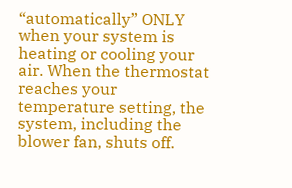“automatically” ONLY when your system is heating or cooling your air. When the thermostat reaches your temperature setting, the system, including the blower fan, shuts off.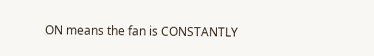ON means the fan is CONSTANTLY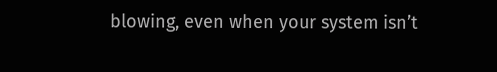blowing, even when your system isn’t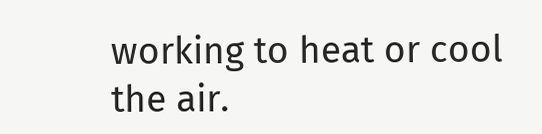working to heat or cool the air.